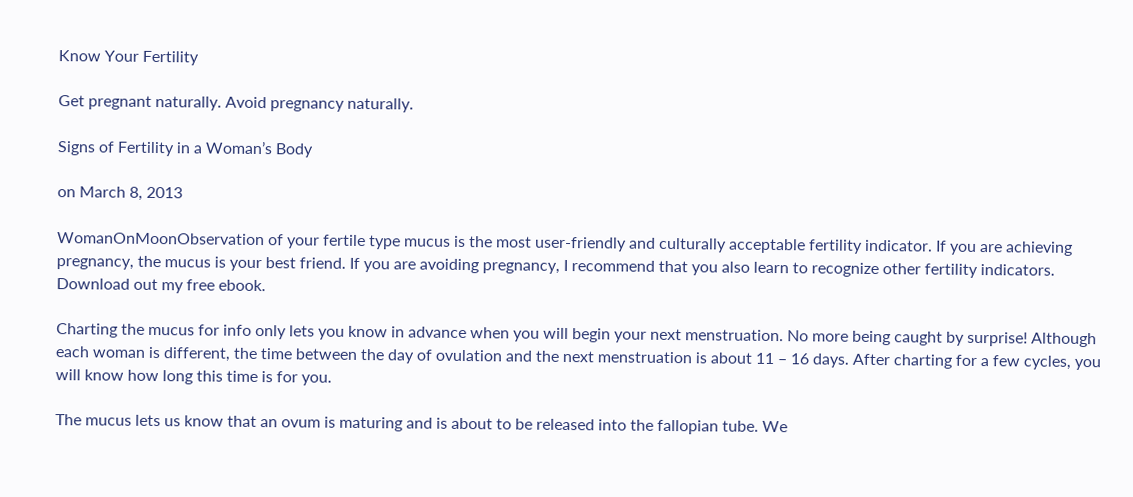Know Your Fertility

Get pregnant naturally. Avoid pregnancy naturally.

Signs of Fertility in a Woman’s Body

on March 8, 2013

WomanOnMoonObservation of your fertile type mucus is the most user-friendly and culturally acceptable fertility indicator. If you are achieving pregnancy, the mucus is your best friend. If you are avoiding pregnancy, I recommend that you also learn to recognize other fertility indicators. Download out my free ebook.

Charting the mucus for info only lets you know in advance when you will begin your next menstruation. No more being caught by surprise! Although each woman is different, the time between the day of ovulation and the next menstruation is about 11 – 16 days. After charting for a few cycles, you will know how long this time is for you.

The mucus lets us know that an ovum is maturing and is about to be released into the fallopian tube. We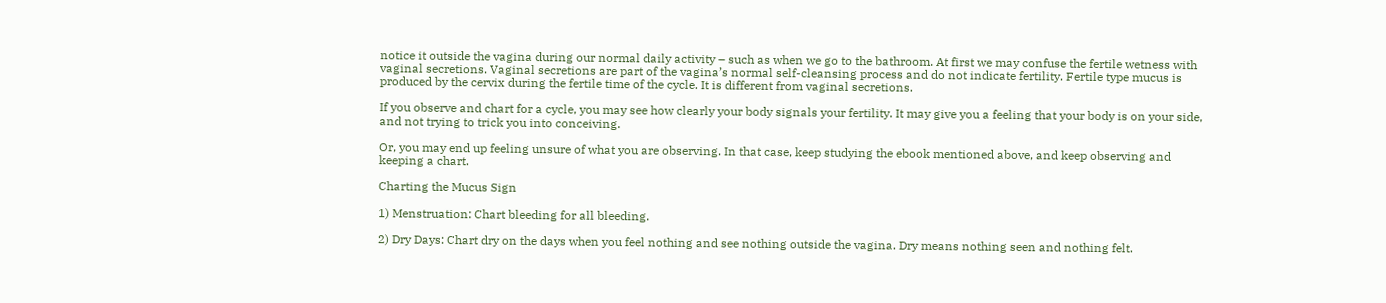notice it outside the vagina during our normal daily activity – such as when we go to the bathroom. At first we may confuse the fertile wetness with vaginal secretions. Vaginal secretions are part of the vagina’s normal self-cleansing process and do not indicate fertility. Fertile type mucus is produced by the cervix during the fertile time of the cycle. It is different from vaginal secretions.

If you observe and chart for a cycle, you may see how clearly your body signals your fertility. It may give you a feeling that your body is on your side, and not trying to trick you into conceiving.

Or, you may end up feeling unsure of what you are observing. In that case, keep studying the ebook mentioned above, and keep observing and keeping a chart.

Charting the Mucus Sign

1) Menstruation: Chart bleeding for all bleeding.

2) Dry Days: Chart dry on the days when you feel nothing and see nothing outside the vagina. Dry means nothing seen and nothing felt.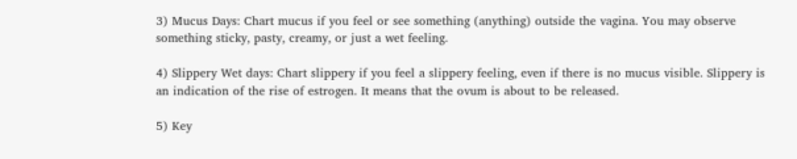3) Mucus Days: Chart mucus if you feel or see something (anything) outside the vagina. You may observe something sticky, pasty, creamy, or just a wet feeling.

4) Slippery Wet days: Chart slippery if you feel a slippery feeling, even if there is no mucus visible. Slippery is an indication of the rise of estrogen. It means that the ovum is about to be released.

5) Key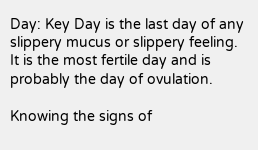Day: Key Day is the last day of any slippery mucus or slippery feeling. It is the most fertile day and is probably the day of ovulation.

Knowing the signs of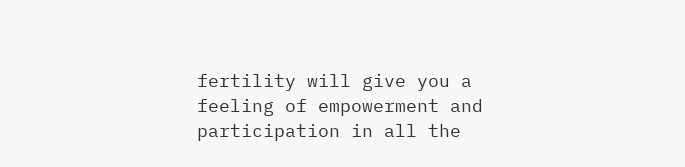fertility will give you a feeling of empowerment and participation in all the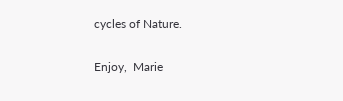cycles of Nature.

Enjoy,  Marie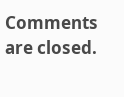Comments are closed.